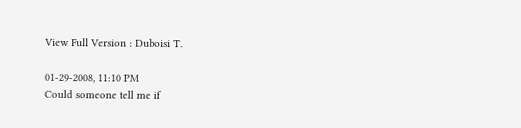View Full Version : Duboisi T.

01-29-2008, 11:10 PM
Could someone tell me if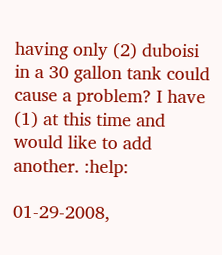having only (2) duboisi in a 30 gallon tank could cause a problem? I have (1) at this time and would like to add another. :help:

01-29-2008,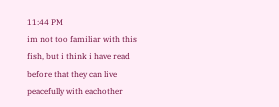11:44 PM
im not too familiar with this fish, but i think i have read before that they can live peacefully with eachother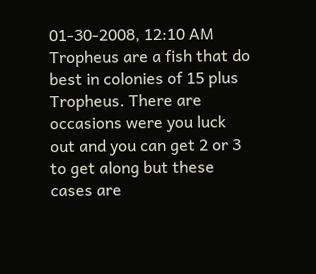01-30-2008, 12:10 AM
Tropheus are a fish that do best in colonies of 15 plus Tropheus. There are occasions were you luck out and you can get 2 or 3 to get along but these cases are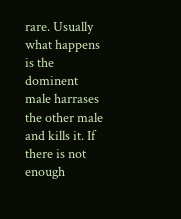rare. Usually what happens is the dominent male harrases the other male and kills it. If there is not enough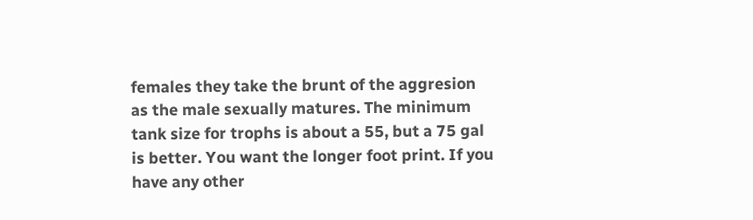females they take the brunt of the aggresion as the male sexually matures. The minimum tank size for trophs is about a 55, but a 75 gal is better. You want the longer foot print. If you have any other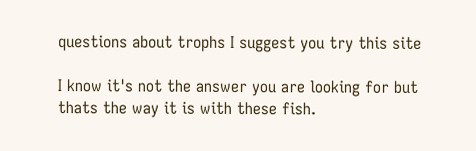questions about trophs I suggest you try this site

I know it's not the answer you are looking for but thats the way it is with these fish.